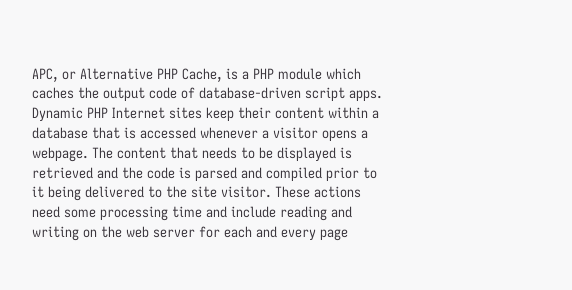APC, or Alternative PHP Cache, is a PHP module which caches the output code of database-driven script apps. Dynamic PHP Internet sites keep their content within a database that is accessed whenever a visitor opens a webpage. The content that needs to be displayed is retrieved and the code is parsed and compiled prior to it being delivered to the site visitor. These actions need some processing time and include reading and writing on the web server for each and every page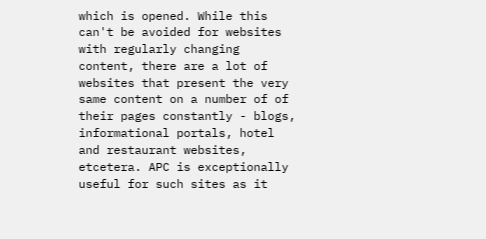which is opened. While this can't be avoided for websites with regularly changing content, there are a lot of websites that present the very same content on a number of of their pages constantly - blogs, informational portals, hotel and restaurant websites, etcetera. APC is exceptionally useful for such sites as it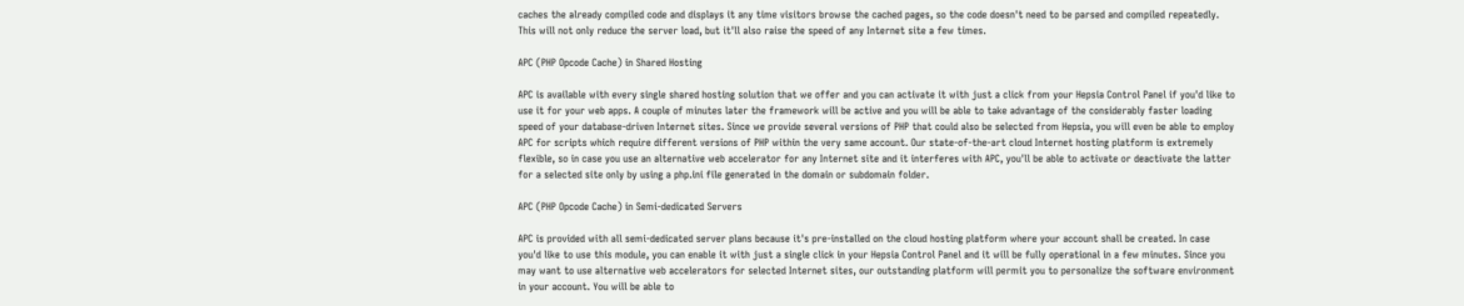caches the already compiled code and displays it any time visitors browse the cached pages, so the code doesn't need to be parsed and compiled repeatedly. This will not only reduce the server load, but it'll also raise the speed of any Internet site a few times.

APC (PHP Opcode Cache) in Shared Hosting

APC is available with every single shared hosting solution that we offer and you can activate it with just a click from your Hepsia Control Panel if you'd like to use it for your web apps. A couple of minutes later the framework will be active and you will be able to take advantage of the considerably faster loading speed of your database-driven Internet sites. Since we provide several versions of PHP that could also be selected from Hepsia, you will even be able to employ APC for scripts which require different versions of PHP within the very same account. Our state-of-the-art cloud Internet hosting platform is extremely flexible, so in case you use an alternative web accelerator for any Internet site and it interferes with APC, you'll be able to activate or deactivate the latter for a selected site only by using a php.ini file generated in the domain or subdomain folder.

APC (PHP Opcode Cache) in Semi-dedicated Servers

APC is provided with all semi-dedicated server plans because it's pre-installed on the cloud hosting platform where your account shall be created. In case you'd like to use this module, you can enable it with just a single click in your Hepsia Control Panel and it will be fully operational in a few minutes. Since you may want to use alternative web accelerators for selected Internet sites, our outstanding platform will permit you to personalize the software environment in your account. You will be able to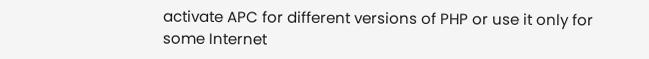activate APC for different versions of PHP or use it only for some Internet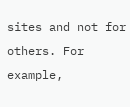sites and not for others. For example,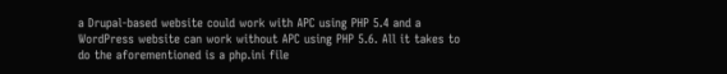a Drupal-based website could work with APC using PHP 5.4 and a WordPress website can work without APC using PHP 5.6. All it takes to do the aforementioned is a php.ini file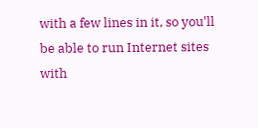with a few lines in it, so you'll be able to run Internet sites with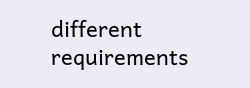different requirements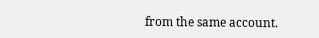from the same account.